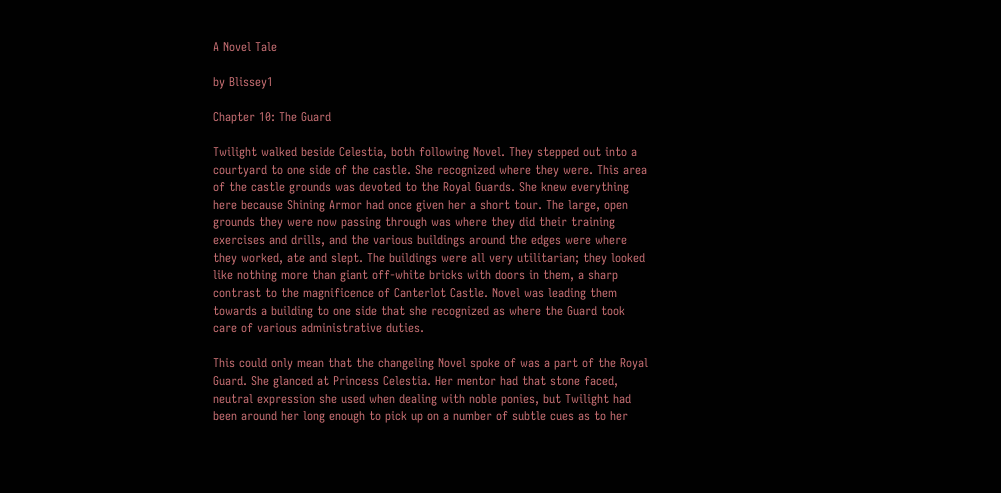A Novel Tale

by Blissey1

Chapter 10: The Guard

Twilight walked beside Celestia, both following Novel. They stepped out into a courtyard to one side of the castle. She recognized where they were. This area of the castle grounds was devoted to the Royal Guards. She knew everything here because Shining Armor had once given her a short tour. The large, open grounds they were now passing through was where they did their training exercises and drills, and the various buildings around the edges were where they worked, ate and slept. The buildings were all very utilitarian; they looked like nothing more than giant off-white bricks with doors in them, a sharp contrast to the magnificence of Canterlot Castle. Novel was leading them towards a building to one side that she recognized as where the Guard took care of various administrative duties.

This could only mean that the changeling Novel spoke of was a part of the Royal Guard. She glanced at Princess Celestia. Her mentor had that stone faced, neutral expression she used when dealing with noble ponies, but Twilight had been around her long enough to pick up on a number of subtle cues as to her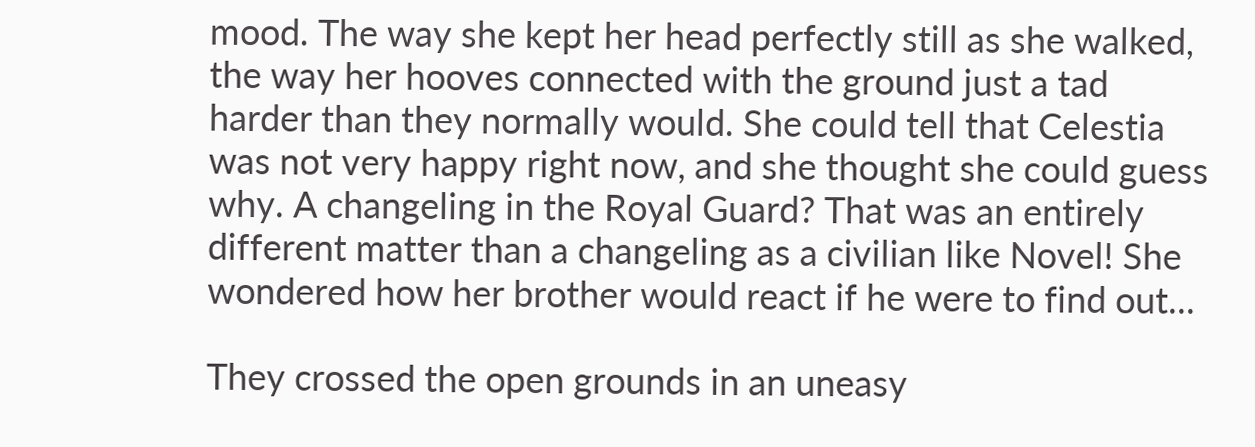mood. The way she kept her head perfectly still as she walked, the way her hooves connected with the ground just a tad harder than they normally would. She could tell that Celestia was not very happy right now, and she thought she could guess why. A changeling in the Royal Guard? That was an entirely different matter than a changeling as a civilian like Novel! She wondered how her brother would react if he were to find out...

They crossed the open grounds in an uneasy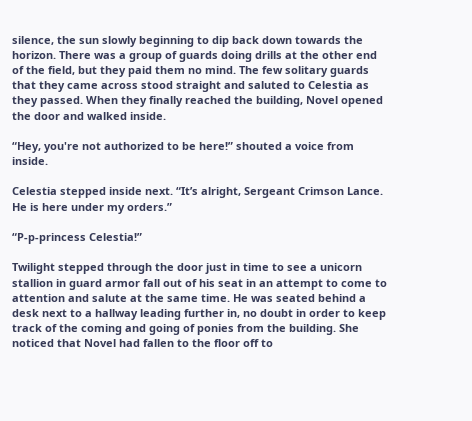silence, the sun slowly beginning to dip back down towards the horizon. There was a group of guards doing drills at the other end of the field, but they paid them no mind. The few solitary guards that they came across stood straight and saluted to Celestia as they passed. When they finally reached the building, Novel opened the door and walked inside.

“Hey, you're not authorized to be here!” shouted a voice from inside.

Celestia stepped inside next. “It’s alright, Sergeant Crimson Lance. He is here under my orders.”

“P-p-princess Celestia!”

Twilight stepped through the door just in time to see a unicorn stallion in guard armor fall out of his seat in an attempt to come to attention and salute at the same time. He was seated behind a desk next to a hallway leading further in, no doubt in order to keep track of the coming and going of ponies from the building. She noticed that Novel had fallen to the floor off to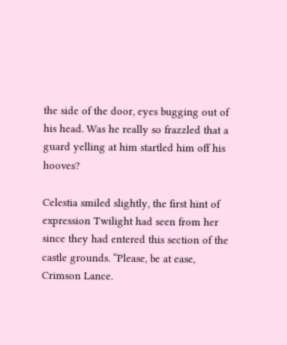the side of the door, eyes bugging out of his head. Was he really so frazzled that a guard yelling at him startled him off his hooves?

Celestia smiled slightly, the first hint of expression Twilight had seen from her since they had entered this section of the castle grounds. “Please, be at ease, Crimson Lance.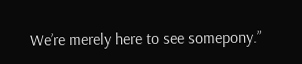We’re merely here to see somepony.”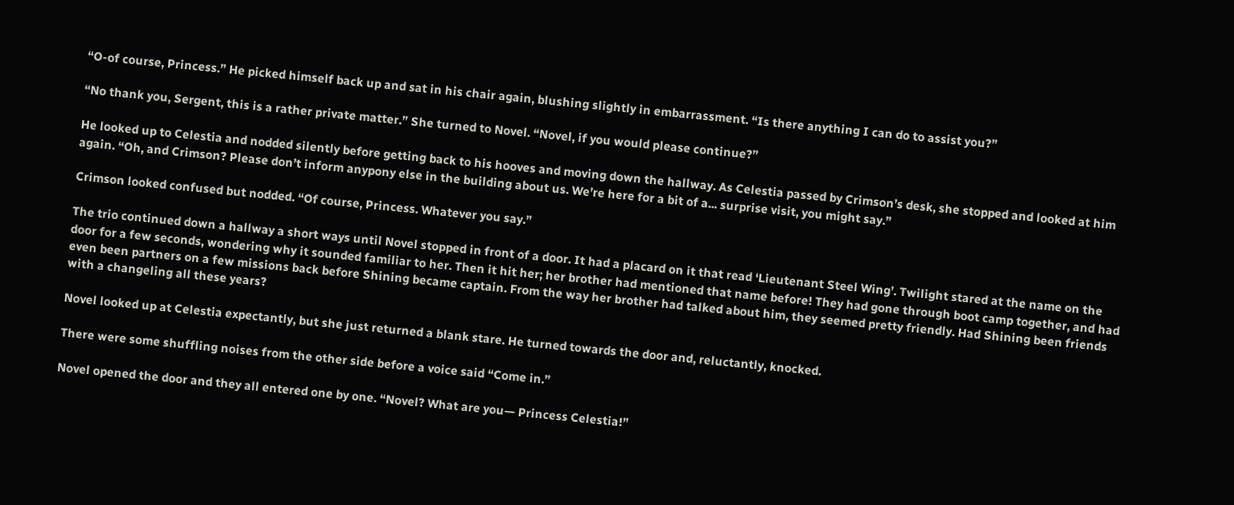“O-of course, Princess.” He picked himself back up and sat in his chair again, blushing slightly in embarrassment. “Is there anything I can do to assist you?”

“No thank you, Sergent, this is a rather private matter.” She turned to Novel. “Novel, if you would please continue?”

He looked up to Celestia and nodded silently before getting back to his hooves and moving down the hallway. As Celestia passed by Crimson’s desk, she stopped and looked at him again. “Oh, and Crimson? Please don’t inform anypony else in the building about us. We’re here for a bit of a... surprise visit, you might say.”

Crimson looked confused but nodded. “Of course, Princess. Whatever you say.”

The trio continued down a hallway a short ways until Novel stopped in front of a door. It had a placard on it that read ‘Lieutenant Steel Wing’. Twilight stared at the name on the door for a few seconds, wondering why it sounded familiar to her. Then it hit her; her brother had mentioned that name before! They had gone through boot camp together, and had even been partners on a few missions back before Shining became captain. From the way her brother had talked about him, they seemed pretty friendly. Had Shining been friends with a changeling all these years?

Novel looked up at Celestia expectantly, but she just returned a blank stare. He turned towards the door and, reluctantly, knocked.

There were some shuffling noises from the other side before a voice said “Come in.”

Novel opened the door and they all entered one by one. “Novel? What are you— Princess Celestia!”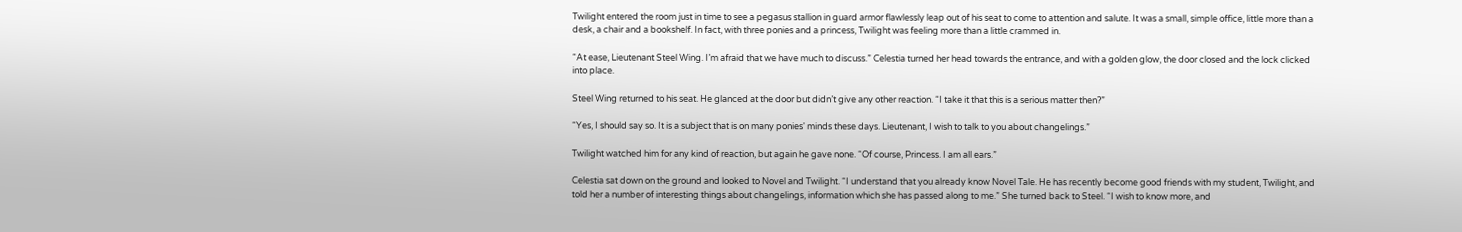Twilight entered the room just in time to see a pegasus stallion in guard armor flawlessly leap out of his seat to come to attention and salute. It was a small, simple office, little more than a desk, a chair and a bookshelf. In fact, with three ponies and a princess, Twilight was feeling more than a little crammed in.

“At ease, Lieutenant Steel Wing. I’m afraid that we have much to discuss.” Celestia turned her head towards the entrance, and with a golden glow, the door closed and the lock clicked into place.

Steel Wing returned to his seat. He glanced at the door but didn’t give any other reaction. “I take it that this is a serious matter then?”

“Yes, I should say so. It is a subject that is on many ponies' minds these days. Lieutenant, I wish to talk to you about changelings.”

Twilight watched him for any kind of reaction, but again he gave none. “Of course, Princess. I am all ears.”

Celestia sat down on the ground and looked to Novel and Twilight. “I understand that you already know Novel Tale. He has recently become good friends with my student, Twilight, and told her a number of interesting things about changelings, information which she has passed along to me.” She turned back to Steel. “I wish to know more, and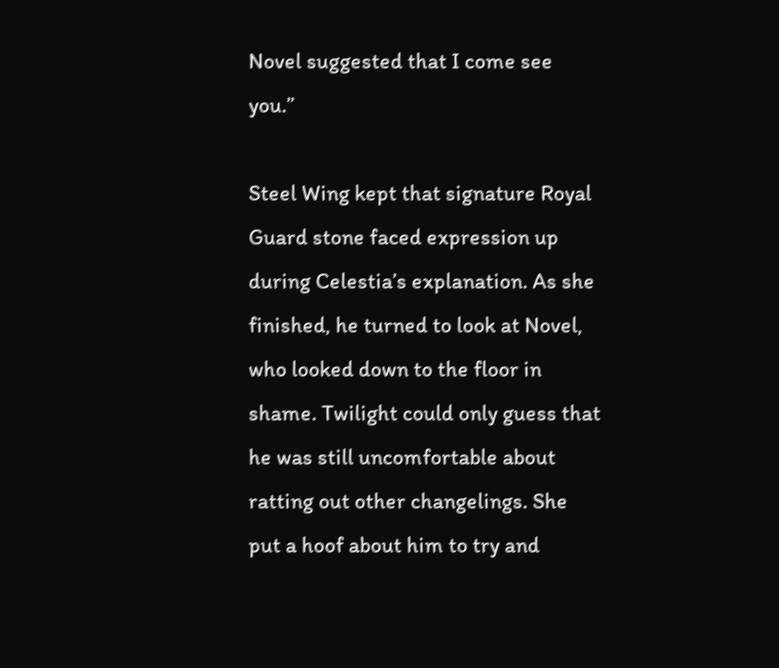Novel suggested that I come see you.”

Steel Wing kept that signature Royal Guard stone faced expression up during Celestia’s explanation. As she finished, he turned to look at Novel, who looked down to the floor in shame. Twilight could only guess that he was still uncomfortable about ratting out other changelings. She put a hoof about him to try and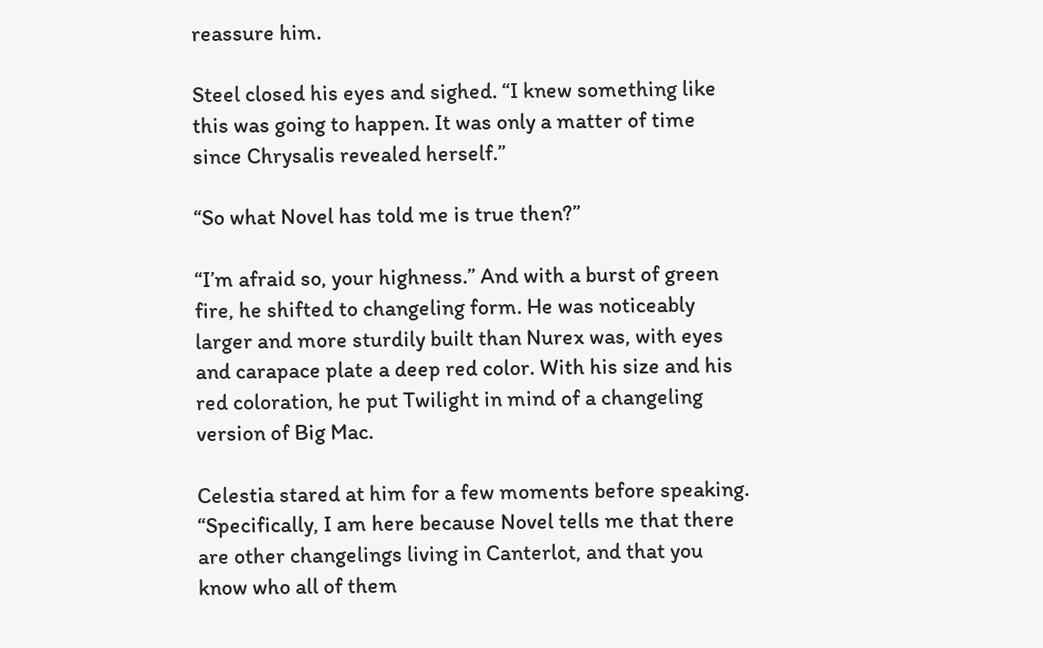reassure him.

Steel closed his eyes and sighed. “I knew something like this was going to happen. It was only a matter of time since Chrysalis revealed herself.”

“So what Novel has told me is true then?”

“I’m afraid so, your highness.” And with a burst of green fire, he shifted to changeling form. He was noticeably larger and more sturdily built than Nurex was, with eyes and carapace plate a deep red color. With his size and his red coloration, he put Twilight in mind of a changeling version of Big Mac.

Celestia stared at him for a few moments before speaking. “Specifically, I am here because Novel tells me that there are other changelings living in Canterlot, and that you know who all of them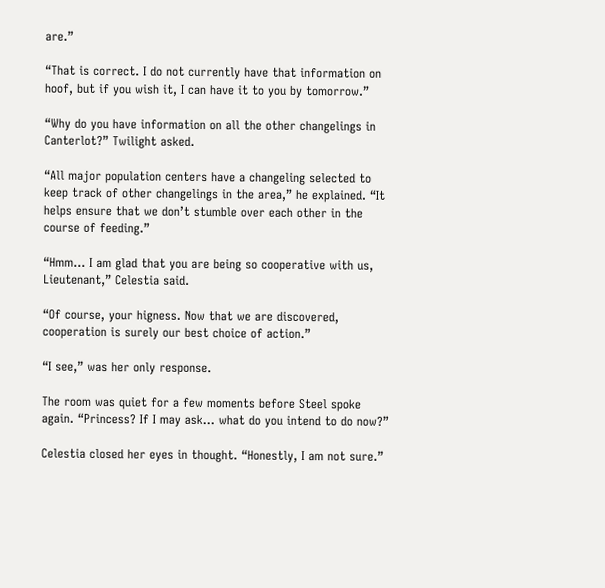are.”

“That is correct. I do not currently have that information on hoof, but if you wish it, I can have it to you by tomorrow.”

“Why do you have information on all the other changelings in Canterlot?” Twilight asked.

“All major population centers have a changeling selected to keep track of other changelings in the area,” he explained. “It helps ensure that we don’t stumble over each other in the course of feeding.”

“Hmm... I am glad that you are being so cooperative with us, Lieutenant,” Celestia said.

“Of course, your higness. Now that we are discovered, cooperation is surely our best choice of action.”

“I see,” was her only response.

The room was quiet for a few moments before Steel spoke again. “Princess? If I may ask... what do you intend to do now?”

Celestia closed her eyes in thought. “Honestly, I am not sure.”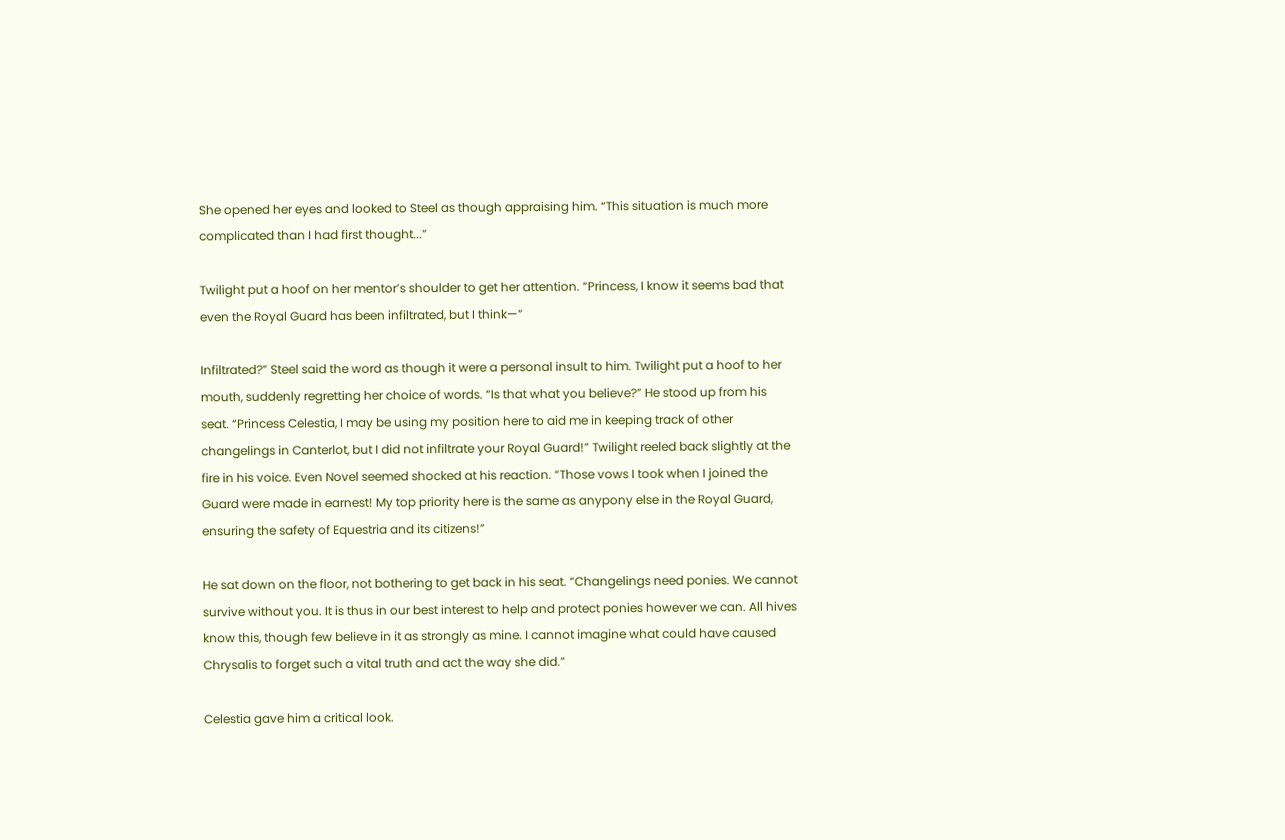She opened her eyes and looked to Steel as though appraising him. “This situation is much more complicated than I had first thought...”

Twilight put a hoof on her mentor’s shoulder to get her attention. “Princess, I know it seems bad that even the Royal Guard has been infiltrated, but I think—”

Infiltrated?” Steel said the word as though it were a personal insult to him. Twilight put a hoof to her mouth, suddenly regretting her choice of words. “Is that what you believe?” He stood up from his seat. “Princess Celestia, I may be using my position here to aid me in keeping track of other changelings in Canterlot, but I did not infiltrate your Royal Guard!” Twilight reeled back slightly at the fire in his voice. Even Novel seemed shocked at his reaction. “Those vows I took when I joined the Guard were made in earnest! My top priority here is the same as anypony else in the Royal Guard, ensuring the safety of Equestria and its citizens!”

He sat down on the floor, not bothering to get back in his seat. “Changelings need ponies. We cannot survive without you. It is thus in our best interest to help and protect ponies however we can. All hives know this, though few believe in it as strongly as mine. I cannot imagine what could have caused Chrysalis to forget such a vital truth and act the way she did.”

Celestia gave him a critical look.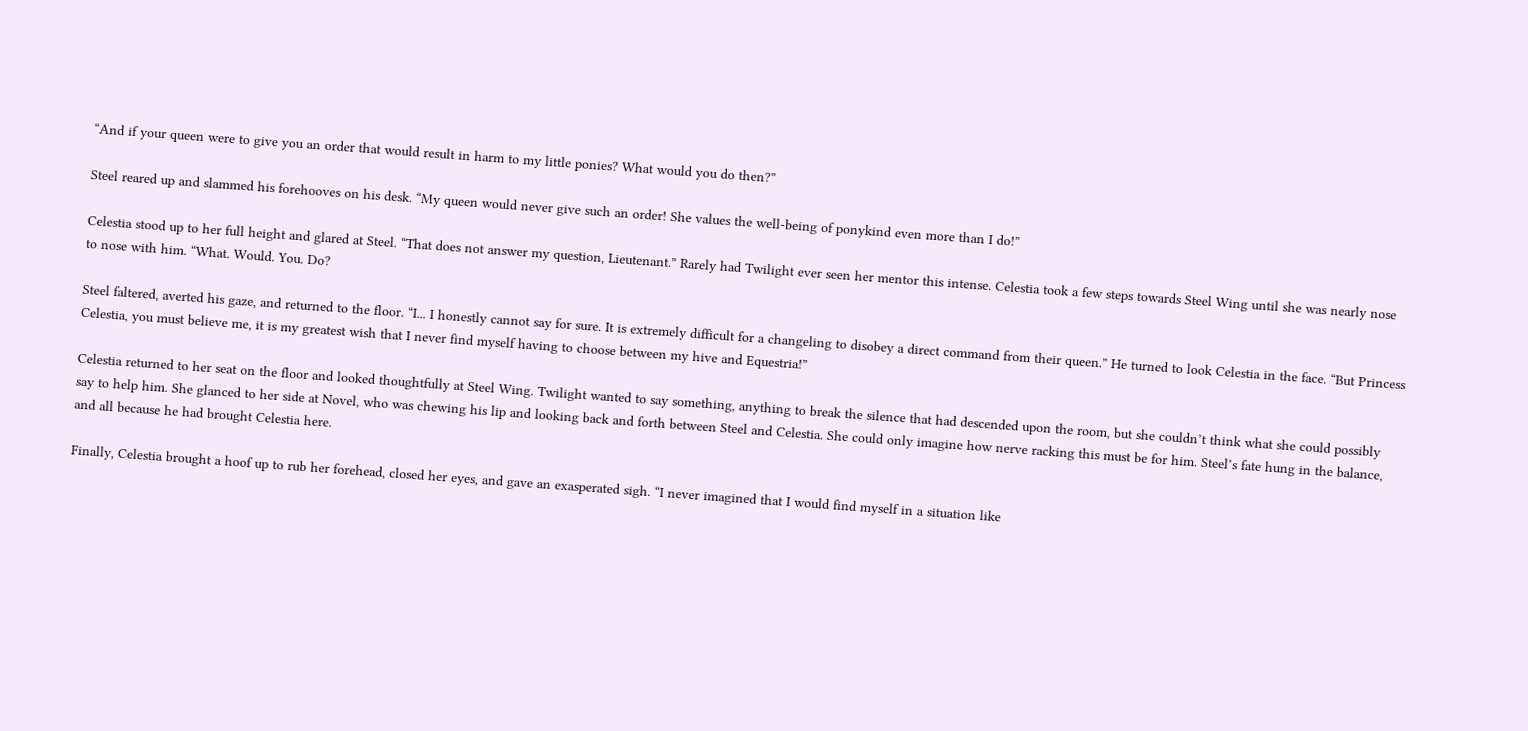“And if your queen were to give you an order that would result in harm to my little ponies? What would you do then?”

Steel reared up and slammed his forehooves on his desk. “My queen would never give such an order! She values the well-being of ponykind even more than I do!”

Celestia stood up to her full height and glared at Steel. “That does not answer my question, Lieutenant.” Rarely had Twilight ever seen her mentor this intense. Celestia took a few steps towards Steel Wing until she was nearly nose to nose with him. “What. Would. You. Do?

Steel faltered, averted his gaze, and returned to the floor. “I... I honestly cannot say for sure. It is extremely difficult for a changeling to disobey a direct command from their queen.” He turned to look Celestia in the face. “But Princess Celestia, you must believe me, it is my greatest wish that I never find myself having to choose between my hive and Equestria!”

Celestia returned to her seat on the floor and looked thoughtfully at Steel Wing. Twilight wanted to say something, anything to break the silence that had descended upon the room, but she couldn’t think what she could possibly say to help him. She glanced to her side at Novel, who was chewing his lip and looking back and forth between Steel and Celestia. She could only imagine how nerve racking this must be for him. Steel’s fate hung in the balance, and all because he had brought Celestia here.

Finally, Celestia brought a hoof up to rub her forehead, closed her eyes, and gave an exasperated sigh. “I never imagined that I would find myself in a situation like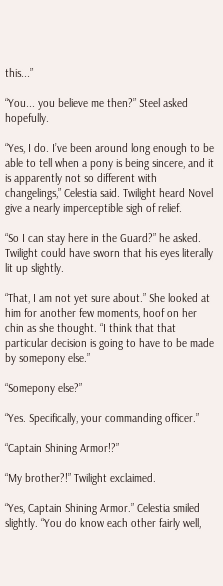this...”

“You... you believe me then?” Steel asked hopefully.

“Yes, I do. I’ve been around long enough to be able to tell when a pony is being sincere, and it is apparently not so different with changelings,” Celestia said. Twilight heard Novel give a nearly imperceptible sigh of relief.

“So I can stay here in the Guard?” he asked. Twilight could have sworn that his eyes literally lit up slightly.

“That, I am not yet sure about.” She looked at him for another few moments, hoof on her chin as she thought. “I think that that particular decision is going to have to be made by somepony else.”

“Somepony else?”

“Yes. Specifically, your commanding officer.”

“Captain Shining Armor!?”

“My brother?!” Twilight exclaimed.

“Yes, Captain Shining Armor.” Celestia smiled slightly. “You do know each other fairly well,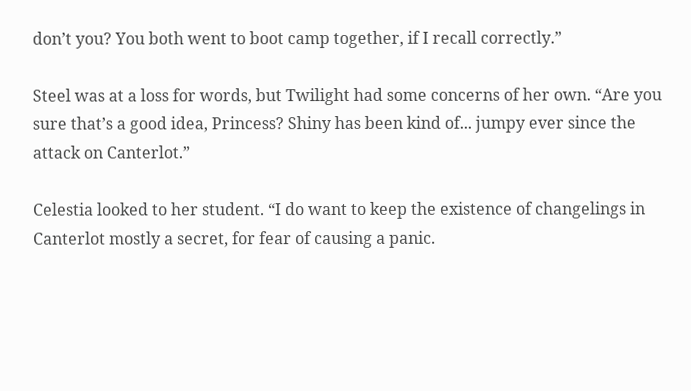don’t you? You both went to boot camp together, if I recall correctly.”

Steel was at a loss for words, but Twilight had some concerns of her own. “Are you sure that’s a good idea, Princess? Shiny has been kind of... jumpy ever since the attack on Canterlot.”

Celestia looked to her student. “I do want to keep the existence of changelings in Canterlot mostly a secret, for fear of causing a panic.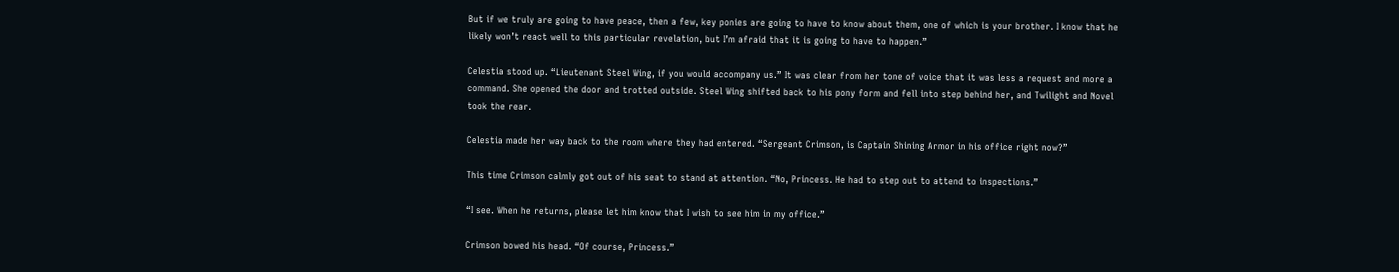But if we truly are going to have peace, then a few, key ponies are going to have to know about them, one of which is your brother. I know that he likely won’t react well to this particular revelation, but I’m afraid that it is going to have to happen.”

Celestia stood up. “Lieutenant Steel Wing, if you would accompany us.” It was clear from her tone of voice that it was less a request and more a command. She opened the door and trotted outside. Steel Wing shifted back to his pony form and fell into step behind her, and Twilight and Novel took the rear.

Celestia made her way back to the room where they had entered. “Sergeant Crimson, is Captain Shining Armor in his office right now?”

This time Crimson calmly got out of his seat to stand at attention. “No, Princess. He had to step out to attend to inspections.”

“I see. When he returns, please let him know that I wish to see him in my office.”

Crimson bowed his head. “Of course, Princess.”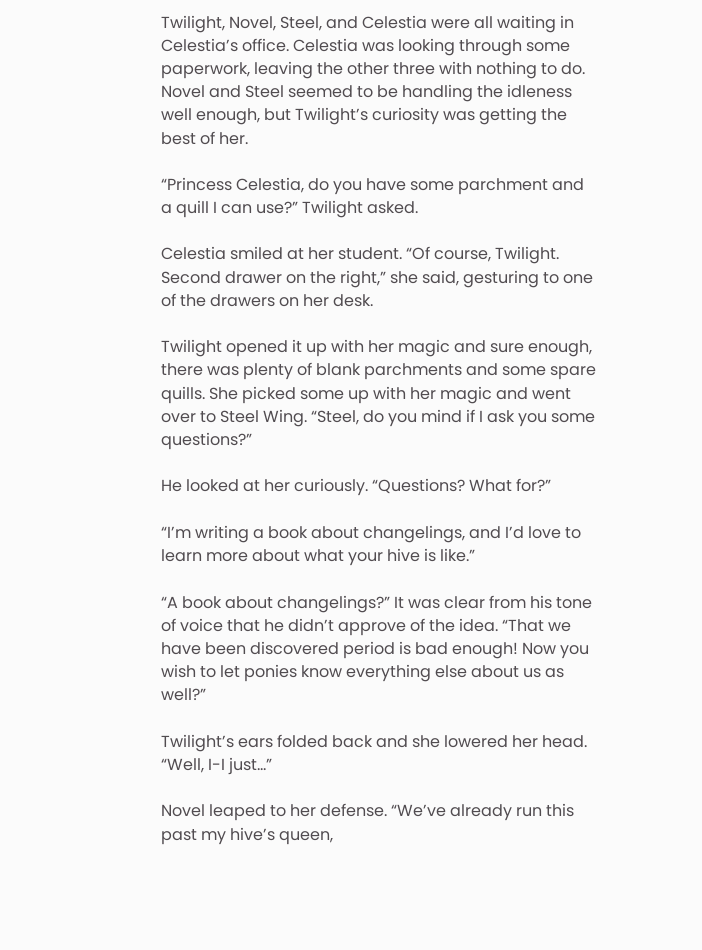Twilight, Novel, Steel, and Celestia were all waiting in Celestia’s office. Celestia was looking through some paperwork, leaving the other three with nothing to do. Novel and Steel seemed to be handling the idleness well enough, but Twilight’s curiosity was getting the best of her.

“Princess Celestia, do you have some parchment and a quill I can use?” Twilight asked.

Celestia smiled at her student. “Of course, Twilight. Second drawer on the right,” she said, gesturing to one of the drawers on her desk.

Twilight opened it up with her magic and sure enough, there was plenty of blank parchments and some spare quills. She picked some up with her magic and went over to Steel Wing. “Steel, do you mind if I ask you some questions?”

He looked at her curiously. “Questions? What for?”

“I’m writing a book about changelings, and I’d love to learn more about what your hive is like.”

“A book about changelings?” It was clear from his tone of voice that he didn’t approve of the idea. “That we have been discovered period is bad enough! Now you wish to let ponies know everything else about us as well?”

Twilight’s ears folded back and she lowered her head. “Well, I-I just...”

Novel leaped to her defense. “We’ve already run this past my hive’s queen,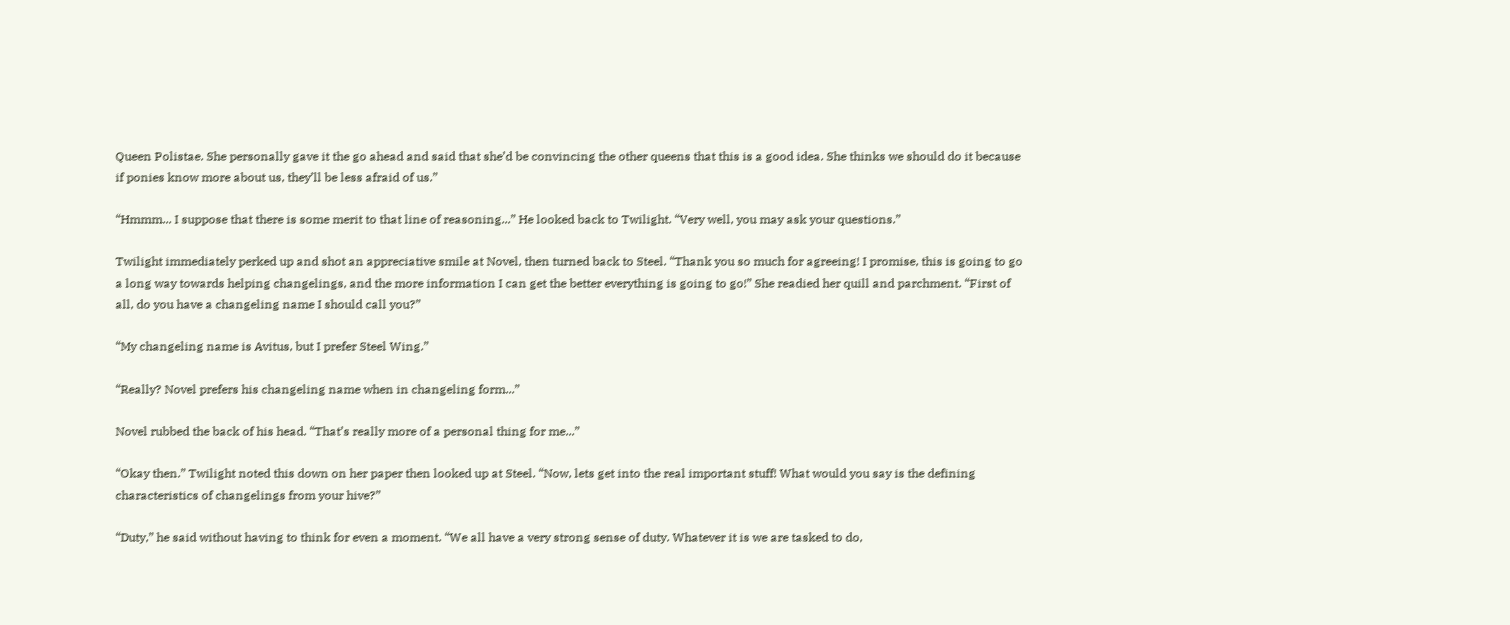Queen Polistae. She personally gave it the go ahead and said that she’d be convincing the other queens that this is a good idea. She thinks we should do it because if ponies know more about us, they’ll be less afraid of us.”

“Hmmm... I suppose that there is some merit to that line of reasoning...” He looked back to Twilight. “Very well, you may ask your questions.”

Twilight immediately perked up and shot an appreciative smile at Novel, then turned back to Steel. “Thank you so much for agreeing! I promise, this is going to go a long way towards helping changelings, and the more information I can get the better everything is going to go!” She readied her quill and parchment. “First of all, do you have a changeling name I should call you?”

“My changeling name is Avitus, but I prefer Steel Wing.”

“Really? Novel prefers his changeling name when in changeling form...”

Novel rubbed the back of his head. “That’s really more of a personal thing for me...”

“Okay then.” Twilight noted this down on her paper then looked up at Steel. “Now, lets get into the real important stuff! What would you say is the defining characteristics of changelings from your hive?”

“Duty,” he said without having to think for even a moment. “We all have a very strong sense of duty. Whatever it is we are tasked to do,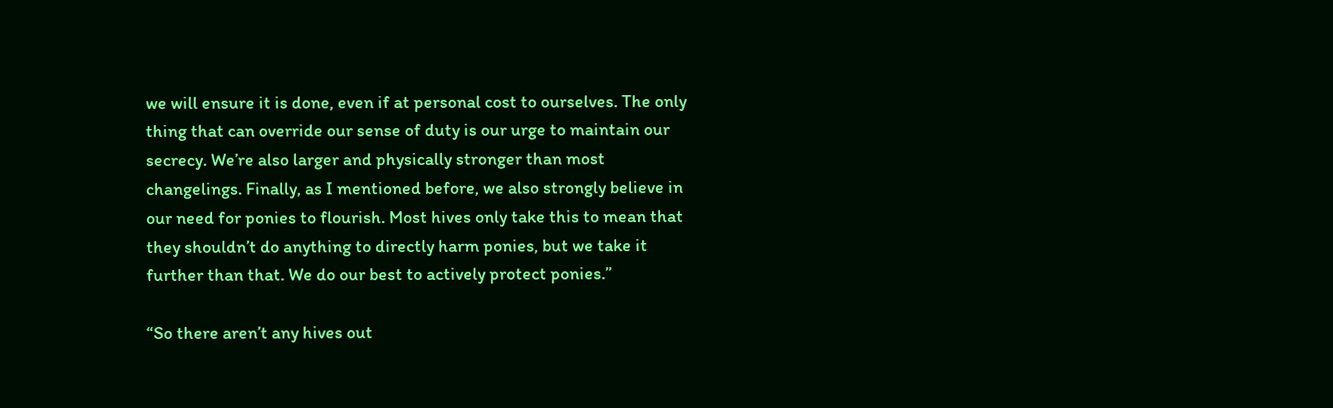we will ensure it is done, even if at personal cost to ourselves. The only thing that can override our sense of duty is our urge to maintain our secrecy. We’re also larger and physically stronger than most changelings. Finally, as I mentioned before, we also strongly believe in our need for ponies to flourish. Most hives only take this to mean that they shouldn’t do anything to directly harm ponies, but we take it further than that. We do our best to actively protect ponies.”

“So there aren’t any hives out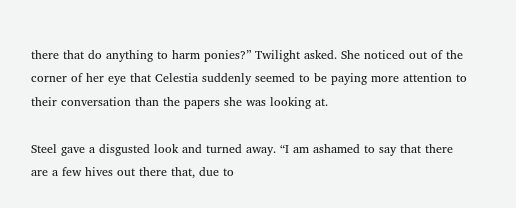there that do anything to harm ponies?” Twilight asked. She noticed out of the corner of her eye that Celestia suddenly seemed to be paying more attention to their conversation than the papers she was looking at.

Steel gave a disgusted look and turned away. “I am ashamed to say that there are a few hives out there that, due to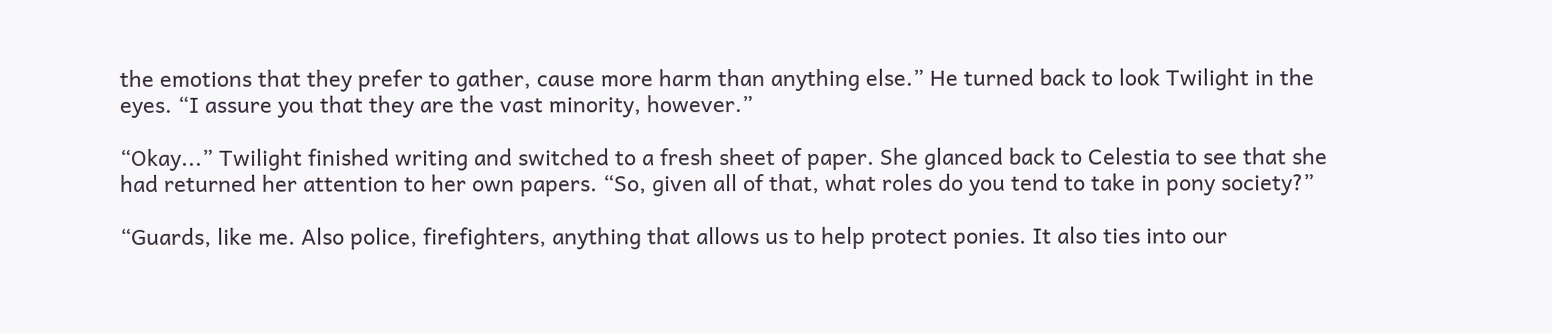the emotions that they prefer to gather, cause more harm than anything else.” He turned back to look Twilight in the eyes. “I assure you that they are the vast minority, however.”

“Okay...” Twilight finished writing and switched to a fresh sheet of paper. She glanced back to Celestia to see that she had returned her attention to her own papers. “So, given all of that, what roles do you tend to take in pony society?”

“Guards, like me. Also police, firefighters, anything that allows us to help protect ponies. It also ties into our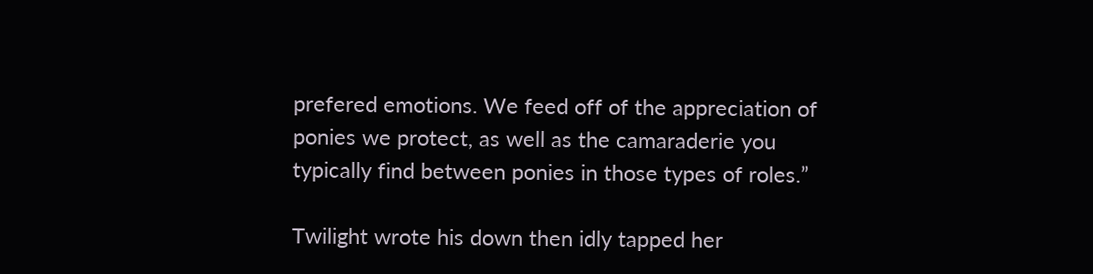prefered emotions. We feed off of the appreciation of ponies we protect, as well as the camaraderie you typically find between ponies in those types of roles.”

Twilight wrote his down then idly tapped her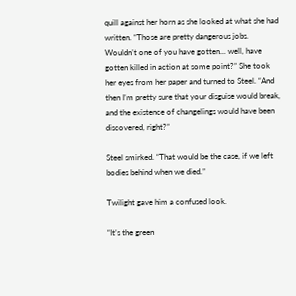quill against her horn as she looked at what she had written. “Those are pretty dangerous jobs. Wouldn’t one of you have gotten... well, have gotten killed in action at some point?” She took her eyes from her paper and turned to Steel. “And then I’m pretty sure that your disguise would break, and the existence of changelings would have been discovered, right?”

Steel smirked. “That would be the case, if we left bodies behind when we died.”

Twilight gave him a confused look.

“It’s the green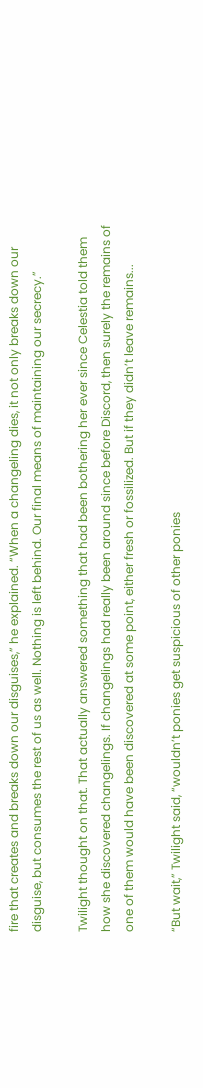fire that creates and breaks down our disguises,” he explained. “When a changeling dies, it not only breaks down our disguise, but consumes the rest of us as well. Nothing is left behind. Our final means of maintaining our secrecy.”

Twilight thought on that. That actually answered something that had been bothering her ever since Celestia told them how she discovered changelings. If changelings had really been around since before Discord, then surely the remains of one of them would have been discovered at some point, either fresh or fossilized. But if they didn’t leave remains...

“But wait,” Twilight said, “wouldn’t ponies get suspicious of other ponies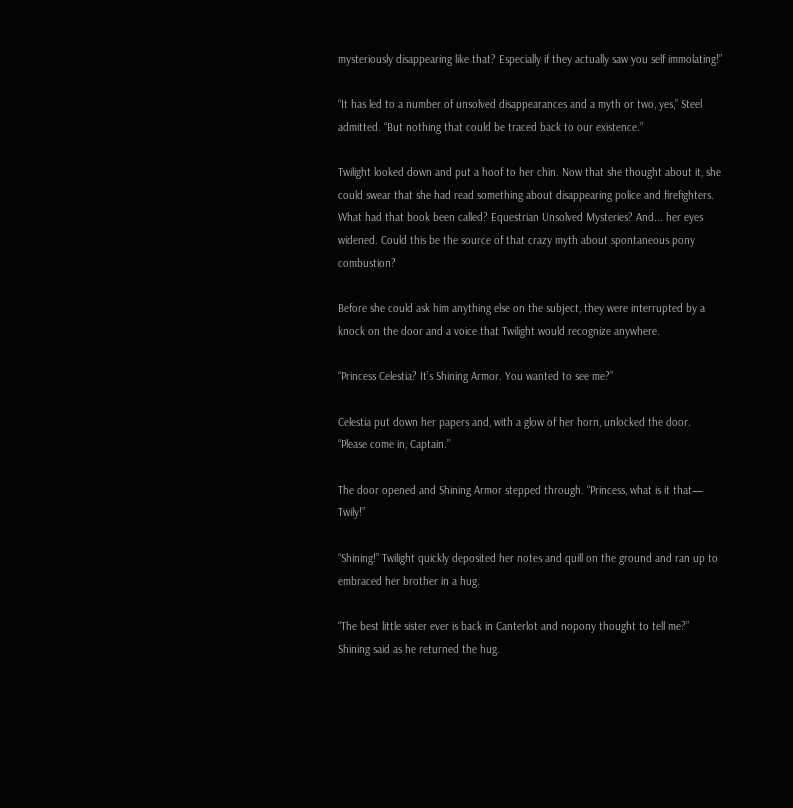mysteriously disappearing like that? Especially if they actually saw you self immolating!”

“It has led to a number of unsolved disappearances and a myth or two, yes,” Steel admitted. “But nothing that could be traced back to our existence.”

Twilight looked down and put a hoof to her chin. Now that she thought about it, she could swear that she had read something about disappearing police and firefighters. What had that book been called? Equestrian Unsolved Mysteries? And... her eyes widened. Could this be the source of that crazy myth about spontaneous pony combustion?

Before she could ask him anything else on the subject, they were interrupted by a knock on the door and a voice that Twilight would recognize anywhere.

“Princess Celestia? It’s Shining Armor. You wanted to see me?”

Celestia put down her papers and, with a glow of her horn, unlocked the door. “Please come in, Captain.”

The door opened and Shining Armor stepped through. “Princess, what is it that— Twily!”

“Shining!” Twilight quickly deposited her notes and quill on the ground and ran up to embraced her brother in a hug.

“The best little sister ever is back in Canterlot and nopony thought to tell me?” Shining said as he returned the hug.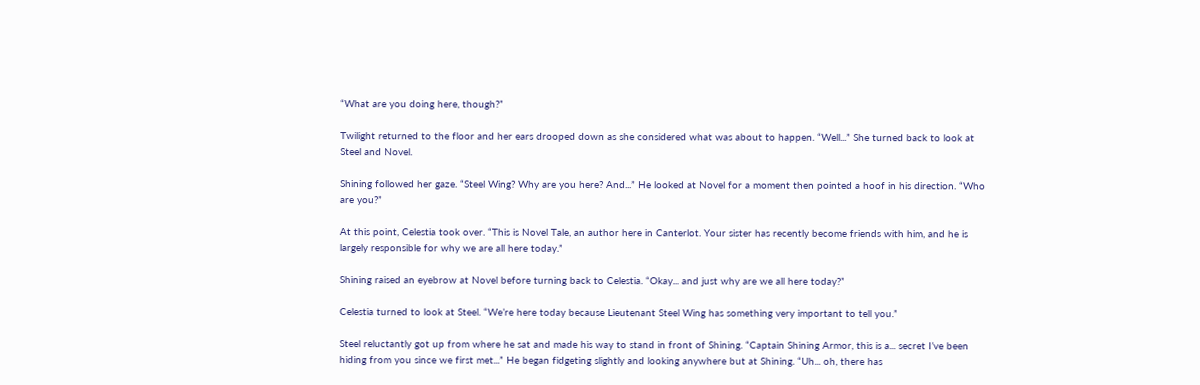“What are you doing here, though?”

Twilight returned to the floor and her ears drooped down as she considered what was about to happen. “Well...” She turned back to look at Steel and Novel.

Shining followed her gaze. “Steel Wing? Why are you here? And...” He looked at Novel for a moment then pointed a hoof in his direction. “Who are you?”

At this point, Celestia took over. “This is Novel Tale, an author here in Canterlot. Your sister has recently become friends with him, and he is largely responsible for why we are all here today.”

Shining raised an eyebrow at Novel before turning back to Celestia. “Okay... and just why are we all here today?”

Celestia turned to look at Steel. “We’re here today because Lieutenant Steel Wing has something very important to tell you.”

Steel reluctantly got up from where he sat and made his way to stand in front of Shining. “Captain Shining Armor, this is a... secret I’ve been hiding from you since we first met...” He began fidgeting slightly and looking anywhere but at Shining. “Uh... oh, there has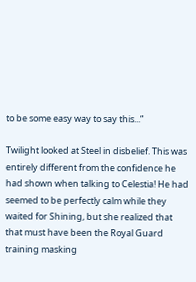to be some easy way to say this...”

Twilight looked at Steel in disbelief. This was entirely different from the confidence he had shown when talking to Celestia! He had seemed to be perfectly calm while they waited for Shining, but she realized that that must have been the Royal Guard training masking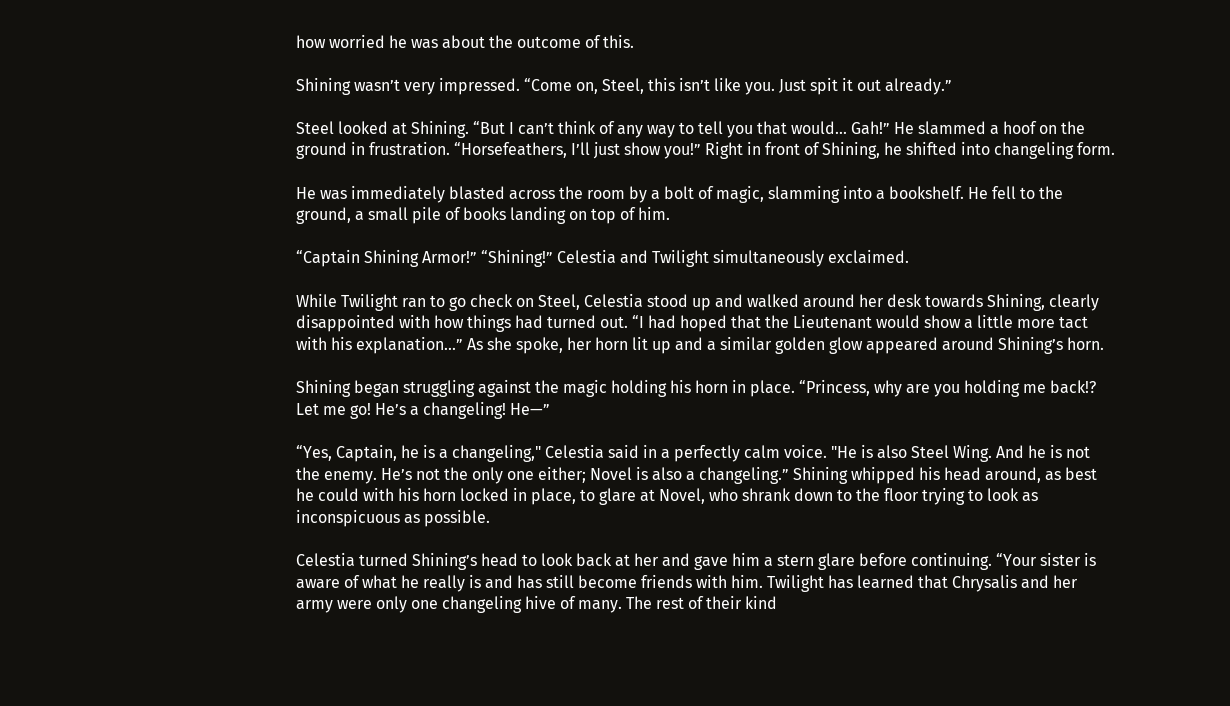how worried he was about the outcome of this.

Shining wasn’t very impressed. “Come on, Steel, this isn’t like you. Just spit it out already.”

Steel looked at Shining. “But I can’t think of any way to tell you that would... Gah!” He slammed a hoof on the ground in frustration. “Horsefeathers, I’ll just show you!” Right in front of Shining, he shifted into changeling form.

He was immediately blasted across the room by a bolt of magic, slamming into a bookshelf. He fell to the ground, a small pile of books landing on top of him.

“Captain Shining Armor!” “Shining!” Celestia and Twilight simultaneously exclaimed.

While Twilight ran to go check on Steel, Celestia stood up and walked around her desk towards Shining, clearly disappointed with how things had turned out. “I had hoped that the Lieutenant would show a little more tact with his explanation...” As she spoke, her horn lit up and a similar golden glow appeared around Shining’s horn.

Shining began struggling against the magic holding his horn in place. “Princess, why are you holding me back!? Let me go! He’s a changeling! He—”

“Yes, Captain, he is a changeling," Celestia said in a perfectly calm voice. "He is also Steel Wing. And he is not the enemy. He’s not the only one either; Novel is also a changeling.” Shining whipped his head around, as best he could with his horn locked in place, to glare at Novel, who shrank down to the floor trying to look as inconspicuous as possible.

Celestia turned Shining’s head to look back at her and gave him a stern glare before continuing. “Your sister is aware of what he really is and has still become friends with him. Twilight has learned that Chrysalis and her army were only one changeling hive of many. The rest of their kind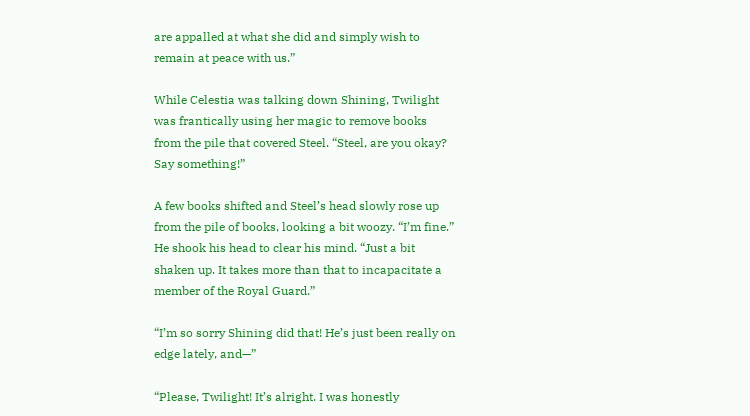are appalled at what she did and simply wish to remain at peace with us.”

While Celestia was talking down Shining, Twilight was frantically using her magic to remove books from the pile that covered Steel. “Steel, are you okay? Say something!”

A few books shifted and Steel’s head slowly rose up from the pile of books, looking a bit woozy. “I’m fine.” He shook his head to clear his mind. “Just a bit shaken up. It takes more than that to incapacitate a member of the Royal Guard.”

“I’m so sorry Shining did that! He’s just been really on edge lately, and—”

“Please, Twilight! It’s alright. I was honestly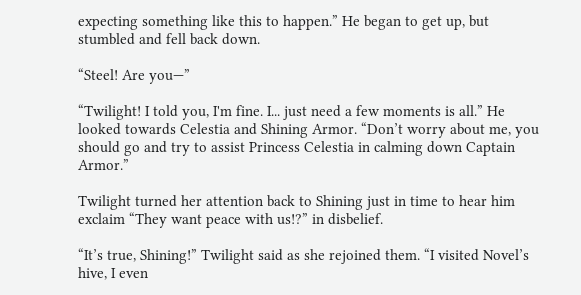expecting something like this to happen.” He began to get up, but stumbled and fell back down.

“Steel! Are you—”

“Twilight! I told you, I'm fine. I... just need a few moments is all.” He looked towards Celestia and Shining Armor. “Don’t worry about me, you should go and try to assist Princess Celestia in calming down Captain Armor.”

Twilight turned her attention back to Shining just in time to hear him exclaim “They want peace with us!?” in disbelief.

“It’s true, Shining!” Twilight said as she rejoined them. “I visited Novel’s hive, I even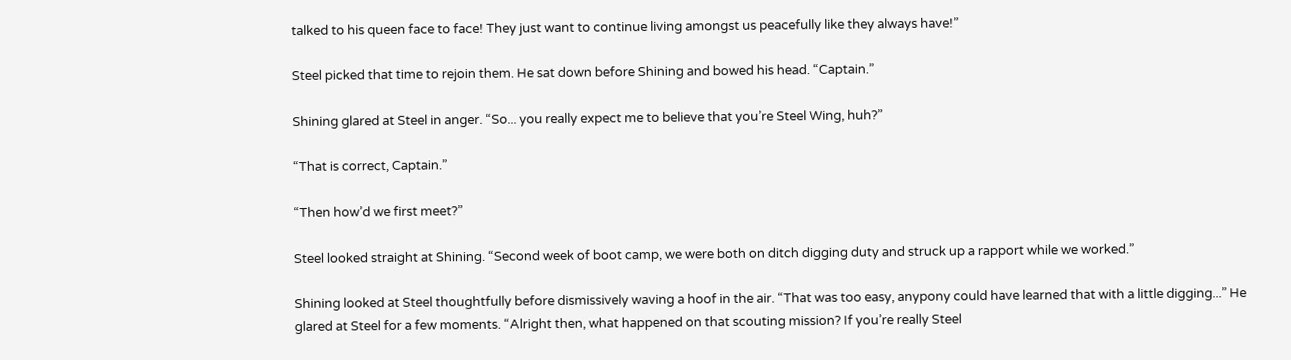talked to his queen face to face! They just want to continue living amongst us peacefully like they always have!”

Steel picked that time to rejoin them. He sat down before Shining and bowed his head. “Captain.”

Shining glared at Steel in anger. “So... you really expect me to believe that you’re Steel Wing, huh?”

“That is correct, Captain.”

“Then how’d we first meet?”

Steel looked straight at Shining. “Second week of boot camp, we were both on ditch digging duty and struck up a rapport while we worked.”

Shining looked at Steel thoughtfully before dismissively waving a hoof in the air. “That was too easy, anypony could have learned that with a little digging...” He glared at Steel for a few moments. “Alright then, what happened on that scouting mission? If you’re really Steel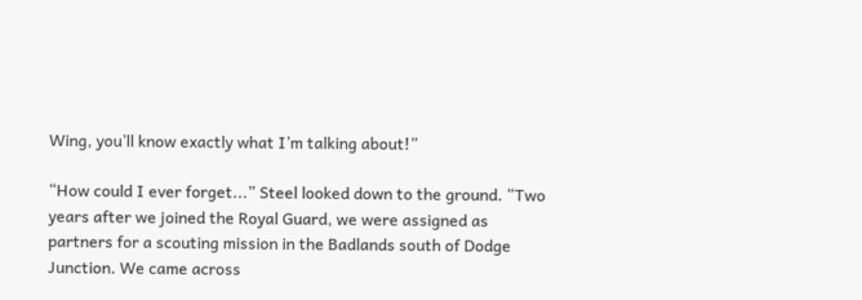Wing, you’ll know exactly what I’m talking about!”

“How could I ever forget...” Steel looked down to the ground. “Two years after we joined the Royal Guard, we were assigned as partners for a scouting mission in the Badlands south of Dodge Junction. We came across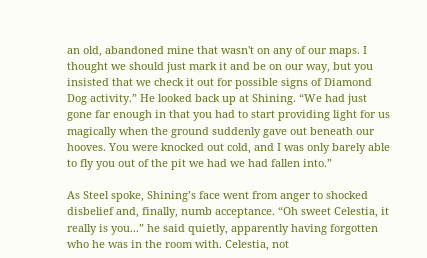an old, abandoned mine that wasn't on any of our maps. I thought we should just mark it and be on our way, but you insisted that we check it out for possible signs of Diamond Dog activity.” He looked back up at Shining. “We had just gone far enough in that you had to start providing light for us magically when the ground suddenly gave out beneath our hooves. You were knocked out cold, and I was only barely able to fly you out of the pit we had we had fallen into.”

As Steel spoke, Shining’s face went from anger to shocked disbelief and, finally, numb acceptance. “Oh sweet Celestia, it really is you...” he said quietly, apparently having forgotten who he was in the room with. Celestia, not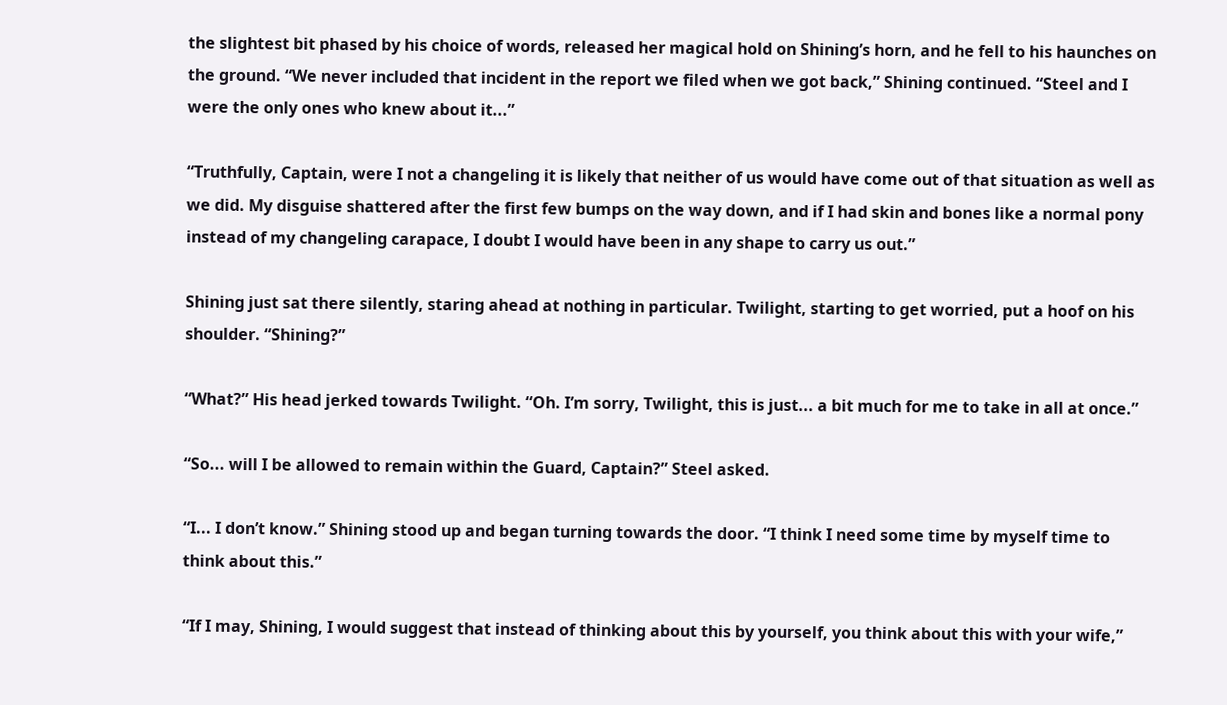the slightest bit phased by his choice of words, released her magical hold on Shining’s horn, and he fell to his haunches on the ground. “We never included that incident in the report we filed when we got back,” Shining continued. “Steel and I were the only ones who knew about it...”

“Truthfully, Captain, were I not a changeling it is likely that neither of us would have come out of that situation as well as we did. My disguise shattered after the first few bumps on the way down, and if I had skin and bones like a normal pony instead of my changeling carapace, I doubt I would have been in any shape to carry us out.”

Shining just sat there silently, staring ahead at nothing in particular. Twilight, starting to get worried, put a hoof on his shoulder. “Shining?”

“What?” His head jerked towards Twilight. “Oh. I’m sorry, Twilight, this is just... a bit much for me to take in all at once.”

“So... will I be allowed to remain within the Guard, Captain?” Steel asked.

“I... I don’t know.” Shining stood up and began turning towards the door. “I think I need some time by myself time to think about this.”

“If I may, Shining, I would suggest that instead of thinking about this by yourself, you think about this with your wife,”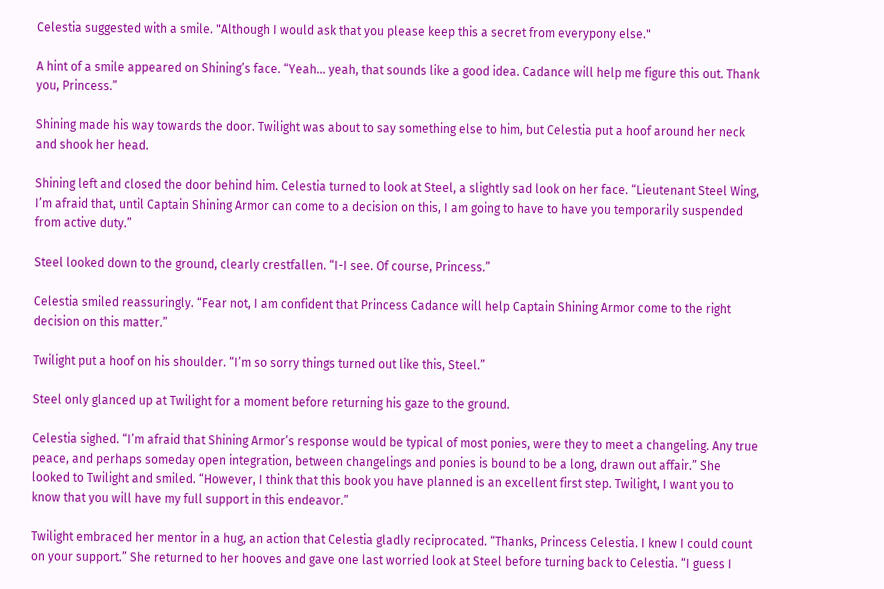Celestia suggested with a smile. "Although I would ask that you please keep this a secret from everypony else."

A hint of a smile appeared on Shining’s face. “Yeah... yeah, that sounds like a good idea. Cadance will help me figure this out. Thank you, Princess.”

Shining made his way towards the door. Twilight was about to say something else to him, but Celestia put a hoof around her neck and shook her head.

Shining left and closed the door behind him. Celestia turned to look at Steel, a slightly sad look on her face. “Lieutenant Steel Wing, I’m afraid that, until Captain Shining Armor can come to a decision on this, I am going to have to have you temporarily suspended from active duty.”

Steel looked down to the ground, clearly crestfallen. “I-I see. Of course, Princess.”

Celestia smiled reassuringly. “Fear not, I am confident that Princess Cadance will help Captain Shining Armor come to the right decision on this matter.”

Twilight put a hoof on his shoulder. “I’m so sorry things turned out like this, Steel.”

Steel only glanced up at Twilight for a moment before returning his gaze to the ground.

Celestia sighed. “I’m afraid that Shining Armor’s response would be typical of most ponies, were they to meet a changeling. Any true peace, and perhaps someday open integration, between changelings and ponies is bound to be a long, drawn out affair.” She looked to Twilight and smiled. “However, I think that this book you have planned is an excellent first step. Twilight, I want you to know that you will have my full support in this endeavor.”

Twilight embraced her mentor in a hug, an action that Celestia gladly reciprocated. “Thanks, Princess Celestia. I knew I could count on your support.” She returned to her hooves and gave one last worried look at Steel before turning back to Celestia. “I guess I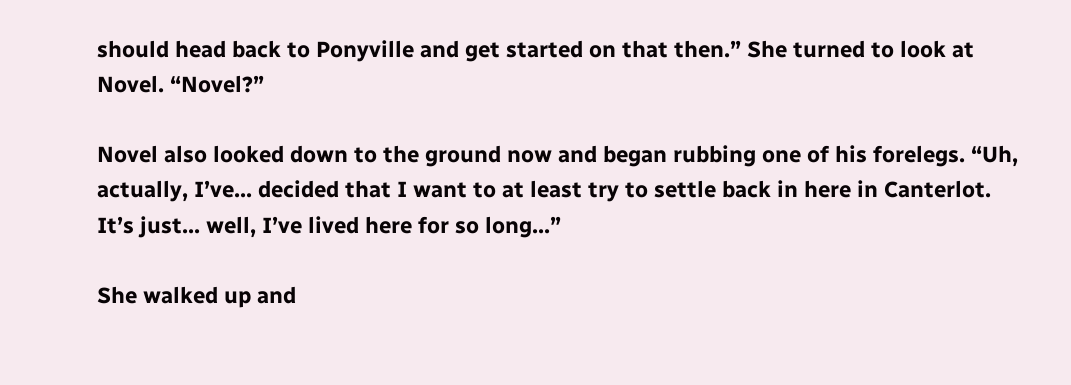should head back to Ponyville and get started on that then.” She turned to look at Novel. “Novel?”

Novel also looked down to the ground now and began rubbing one of his forelegs. “Uh, actually, I’ve... decided that I want to at least try to settle back in here in Canterlot. It’s just... well, I’ve lived here for so long...”

She walked up and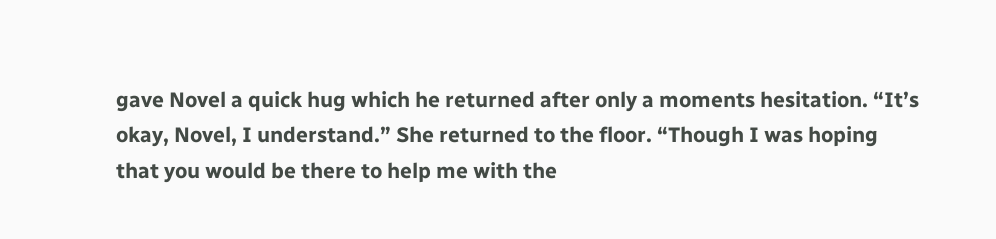gave Novel a quick hug which he returned after only a moments hesitation. “It’s okay, Novel, I understand.” She returned to the floor. “Though I was hoping that you would be there to help me with the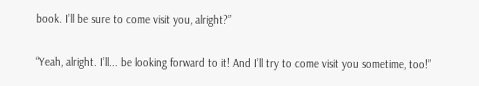book. I’ll be sure to come visit you, alright?”

“Yeah, alright. I’ll... be looking forward to it! And I’ll try to come visit you sometime, too!”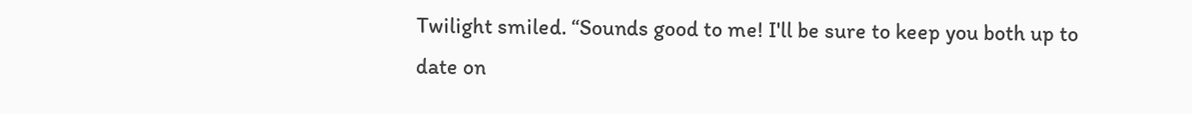Twilight smiled. “Sounds good to me! I'll be sure to keep you both up to date on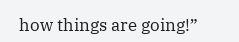how things are going!”